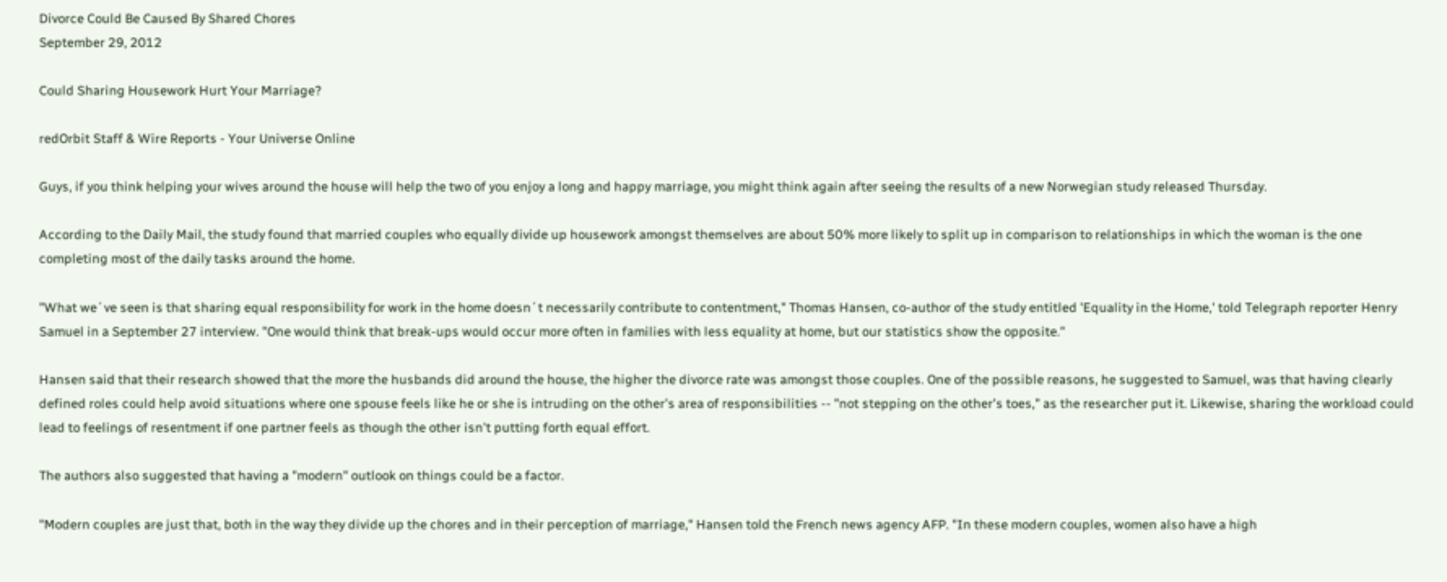Divorce Could Be Caused By Shared Chores
September 29, 2012

Could Sharing Housework Hurt Your Marriage?

redOrbit Staff & Wire Reports - Your Universe Online

Guys, if you think helping your wives around the house will help the two of you enjoy a long and happy marriage, you might think again after seeing the results of a new Norwegian study released Thursday.

According to the Daily Mail, the study found that married couples who equally divide up housework amongst themselves are about 50% more likely to split up in comparison to relationships in which the woman is the one completing most of the daily tasks around the home.

"What we´ve seen is that sharing equal responsibility for work in the home doesn´t necessarily contribute to contentment," Thomas Hansen, co-author of the study entitled 'Equality in the Home,' told Telegraph reporter Henry Samuel in a September 27 interview. "One would think that break-ups would occur more often in families with less equality at home, but our statistics show the opposite."

Hansen said that their research showed that the more the husbands did around the house, the higher the divorce rate was amongst those couples. One of the possible reasons, he suggested to Samuel, was that having clearly defined roles could help avoid situations where one spouse feels like he or she is intruding on the other's area of responsibilities -- "not stepping on the other's toes," as the researcher put it. Likewise, sharing the workload could lead to feelings of resentment if one partner feels as though the other isn't putting forth equal effort.

The authors also suggested that having a "modern" outlook on things could be a factor.

"Modern couples are just that, both in the way they divide up the chores and in their perception of marriage," Hansen told the French news agency AFP. "In these modern couples, women also have a high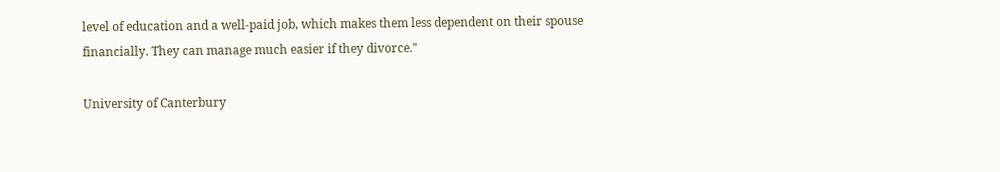level of education and a well-paid job, which makes them less dependent on their spouse financially. They can manage much easier if they divorce."

University of Canterbury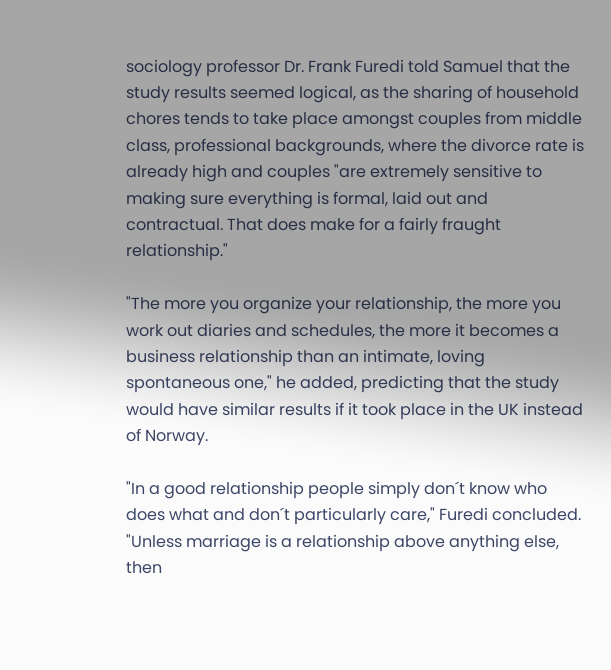sociology professor Dr. Frank Furedi told Samuel that the study results seemed logical, as the sharing of household chores tends to take place amongst couples from middle class, professional backgrounds, where the divorce rate is already high and couples "are extremely sensitive to making sure everything is formal, laid out and contractual. That does make for a fairly fraught relationship."

"The more you organize your relationship, the more you work out diaries and schedules, the more it becomes a business relationship than an intimate, loving spontaneous one," he added, predicting that the study would have similar results if it took place in the UK instead of Norway.

"In a good relationship people simply don´t know who does what and don´t particularly care," Furedi concluded. "Unless marriage is a relationship above anything else, then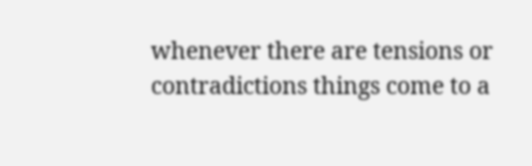whenever there are tensions or contradictions things come to a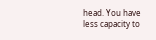head. You have less capacity to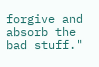forgive and absorb the bad stuff."